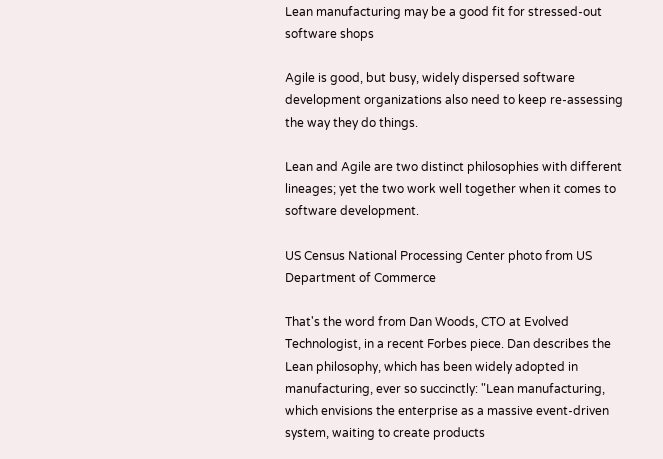Lean manufacturing may be a good fit for stressed-out software shops

Agile is good, but busy, widely dispersed software development organizations also need to keep re-assessing the way they do things.

Lean and Agile are two distinct philosophies with different lineages; yet the two work well together when it comes to software development.

US Census National Processing Center photo from US Department of Commerce

That's the word from Dan Woods, CTO at Evolved Technologist, in a recent Forbes piece. Dan describes the Lean philosophy, which has been widely adopted in manufacturing, ever so succinctly: "Lean manufacturing, which envisions the enterprise as a massive event-driven system, waiting to create products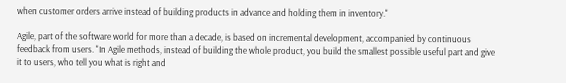when customer orders arrive instead of building products in advance and holding them in inventory."

Agile, part of the software world for more than a decade, is based on incremental development, accompanied by continuous feedback from users. "In Agile methods, instead of building the whole product, you build the smallest possible useful part and give it to users, who tell you what is right and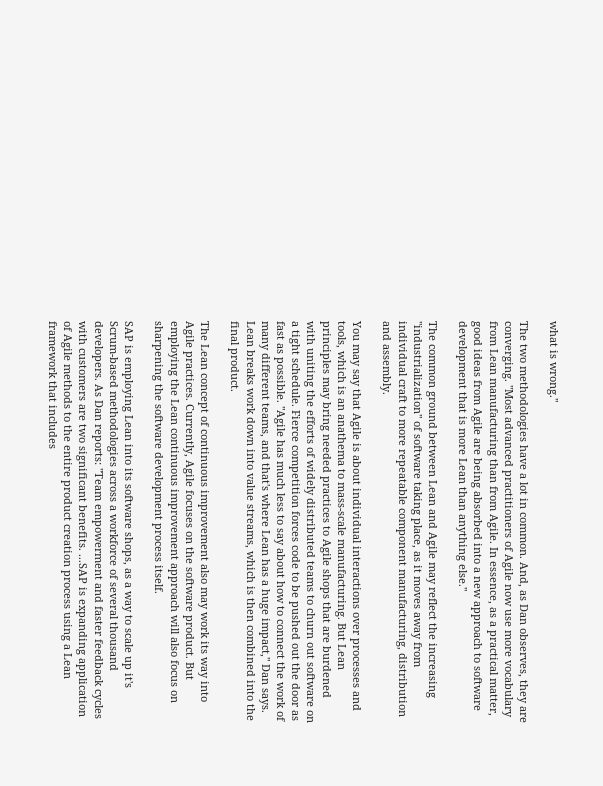what is wrong."

The two methodologies have a lot in common. And, as Dan observes, they are converging. "Most advanced practitioners of Agile now use more vocabulary from Lean manufacturing than from Agile. In essence, as a practical matter, good ideas from Agile are being absorbed into a new approach to software development that is more Lean than anything else."

The common ground between Lean and Agile may reflect the increasing "industrialization" of software taking place, as it moves away from individual craft to more repeatable component manufacturing, distribution and assembly.

You may say that Agile is about individual interactions over processes and tools, which is an anathema to mass-scale manufacturing. But Lean principles may bring needed practices to Agile shops that are burdened with uniting the efforts of widely distributed teams to churn out software on a tight schedule. Fierce competition forces code to be pushed out the door as fast as possible. "Agile has much less to say about how to connect the work of many different teams, and that's where Lean has a huge impact," Dan says. Lean breaks work down into value streams, which is then combined into the final product.

The Lean concept of continuous improvement also may work its way into Agile practices. Currently, Agile focuses on the software product. But employing the Lean continuous improvement approach will also focus on sharpening the software development process itself.

SAP is employing Lean into its software shops, as a way to scale up it's Scrum-based methodologies across a workforce of several thousand developers. As Dan reports: "Team empowerment and faster feedback cycles with customers are two significant benefits. ...SAP is expanding application of Agile methods to the entire product creation process using a Lean framework that includes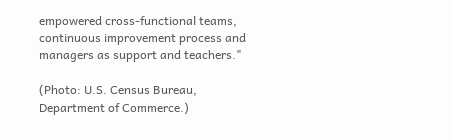empowered cross-functional teams, continuous improvement process and managers as support and teachers."

(Photo: U.S. Census Bureau, Department of Commerce.)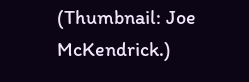(Thumbnail: Joe McKendrick.)